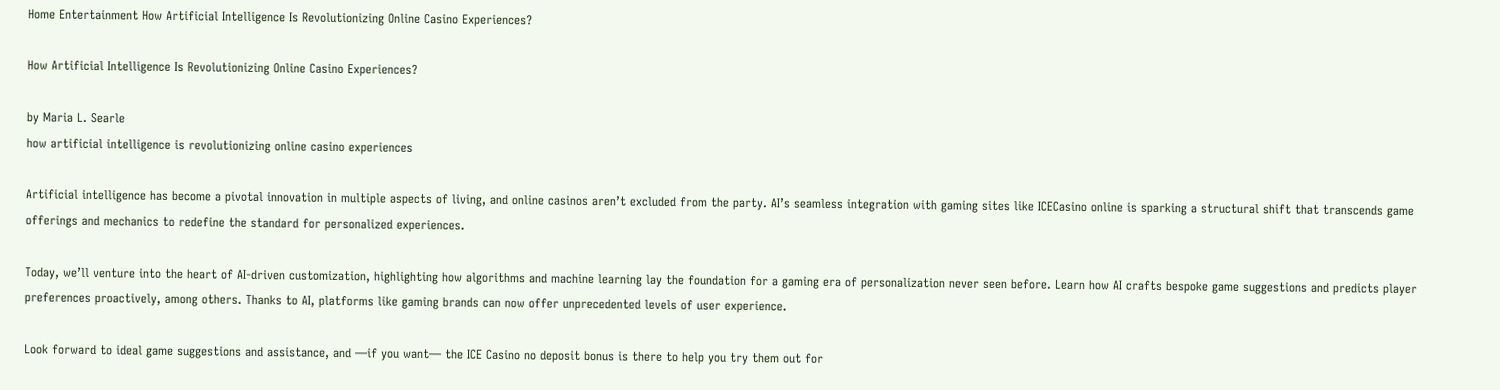Home Entertainment How Artificial Intelligence Is Revolutionizing Online Casino Experiences?

How Artificial Intelligence Is Revolutionizing Online Casino Experiences?

by Maria L. Searle
how artificial intelligence is revolutionizing online casino experiences

Artificial intelligence has become a pivotal innovation in multiple aspects of living, and online casinos aren’t excluded from the party. AI’s seamless integration with gaming sites like ICECasino online is sparking a structural shift that transcends game offerings and mechanics to redefine the standard for personalized experiences.

Today, we’ll venture into the heart of AI-driven customization, highlighting how algorithms and machine learning lay the foundation for a gaming era of personalization never seen before. Learn how AI crafts bespoke game suggestions and predicts player preferences proactively, among others. Thanks to AI, platforms like gaming brands can now offer unprecedented levels of user experience.

Look forward to ideal game suggestions and assistance, and —if you want— the ICE Casino no deposit bonus is there to help you try them out for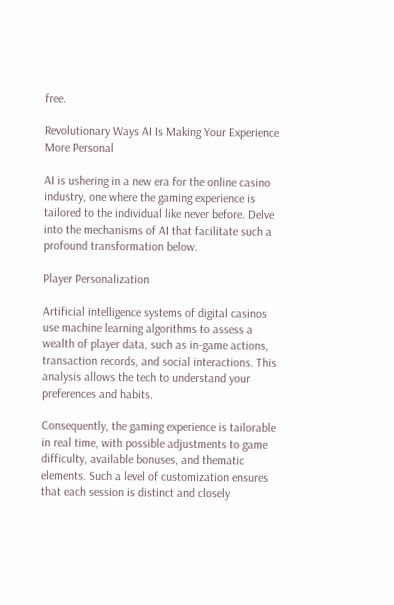free.

Revolutionary Ways AI Is Making Your Experience More Personal

AI is ushering in a new era for the online casino industry, one where the gaming experience is tailored to the individual like never before. Delve into the mechanisms of AI that facilitate such a profound transformation below.

Player Personalization

Artificial intelligence systems of digital casinos use machine learning algorithms to assess a wealth of player data, such as in-game actions, transaction records, and social interactions. This analysis allows the tech to understand your preferences and habits.

Consequently, the gaming experience is tailorable in real time, with possible adjustments to game difficulty, available bonuses, and thematic elements. Such a level of customization ensures that each session is distinct and closely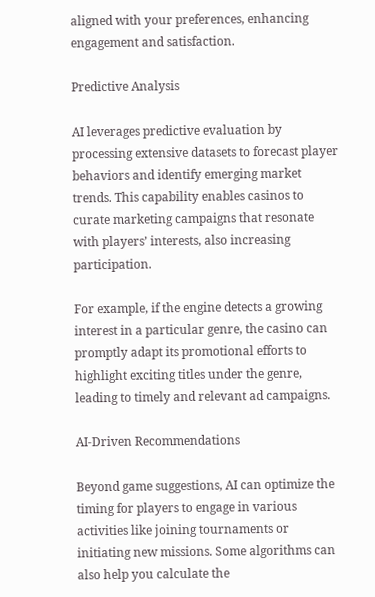aligned with your preferences, enhancing engagement and satisfaction.

Predictive Analysis

AI leverages predictive evaluation by processing extensive datasets to forecast player behaviors and identify emerging market trends. This capability enables casinos to curate marketing campaigns that resonate with players’ interests, also increasing participation.

For example, if the engine detects a growing interest in a particular genre, the casino can promptly adapt its promotional efforts to highlight exciting titles under the genre, leading to timely and relevant ad campaigns.

AI-Driven Recommendations

Beyond game suggestions, AI can optimize the timing for players to engage in various activities like joining tournaments or initiating new missions. Some algorithms can also help you calculate the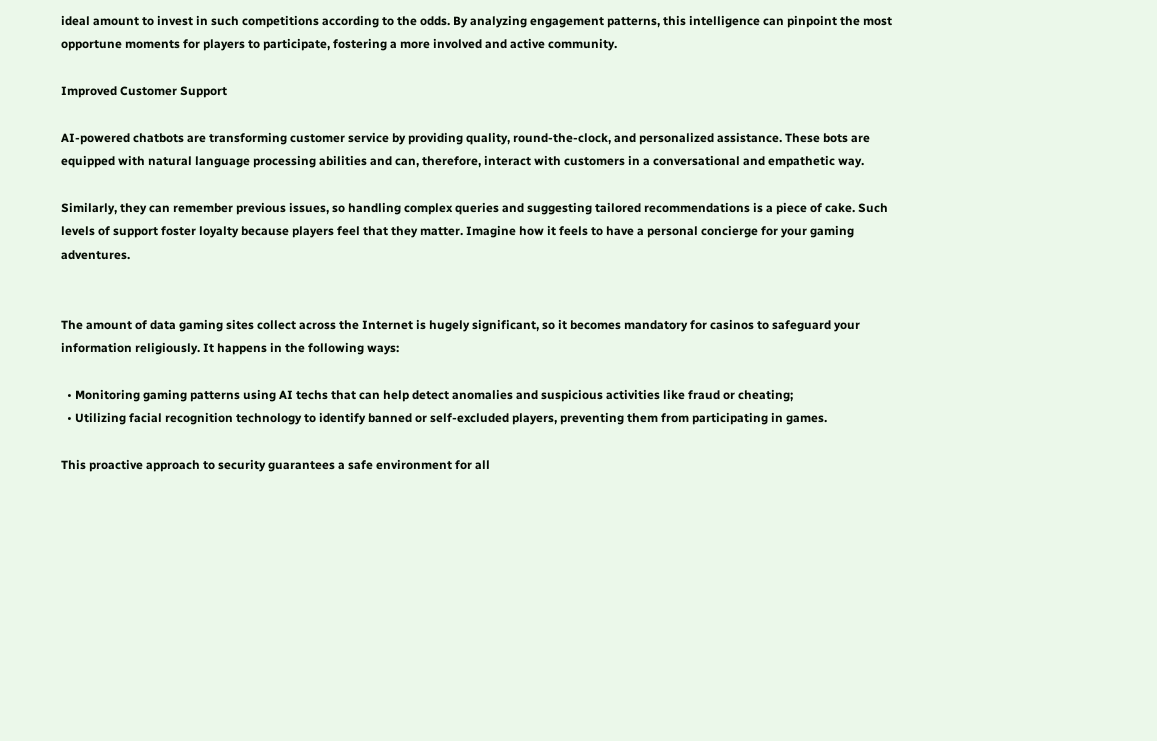ideal amount to invest in such competitions according to the odds. By analyzing engagement patterns, this intelligence can pinpoint the most opportune moments for players to participate, fostering a more involved and active community.

Improved Customer Support

AI-powered chatbots are transforming customer service by providing quality, round-the-clock, and personalized assistance. These bots are equipped with natural language processing abilities and can, therefore, interact with customers in a conversational and empathetic way.

Similarly, they can remember previous issues, so handling complex queries and suggesting tailored recommendations is a piece of cake. Such levels of support foster loyalty because players feel that they matter. Imagine how it feels to have a personal concierge for your gaming adventures.


The amount of data gaming sites collect across the Internet is hugely significant, so it becomes mandatory for casinos to safeguard your information religiously. It happens in the following ways:

  • Monitoring gaming patterns using AI techs that can help detect anomalies and suspicious activities like fraud or cheating;
  • Utilizing facial recognition technology to identify banned or self-excluded players, preventing them from participating in games.

This proactive approach to security guarantees a safe environment for all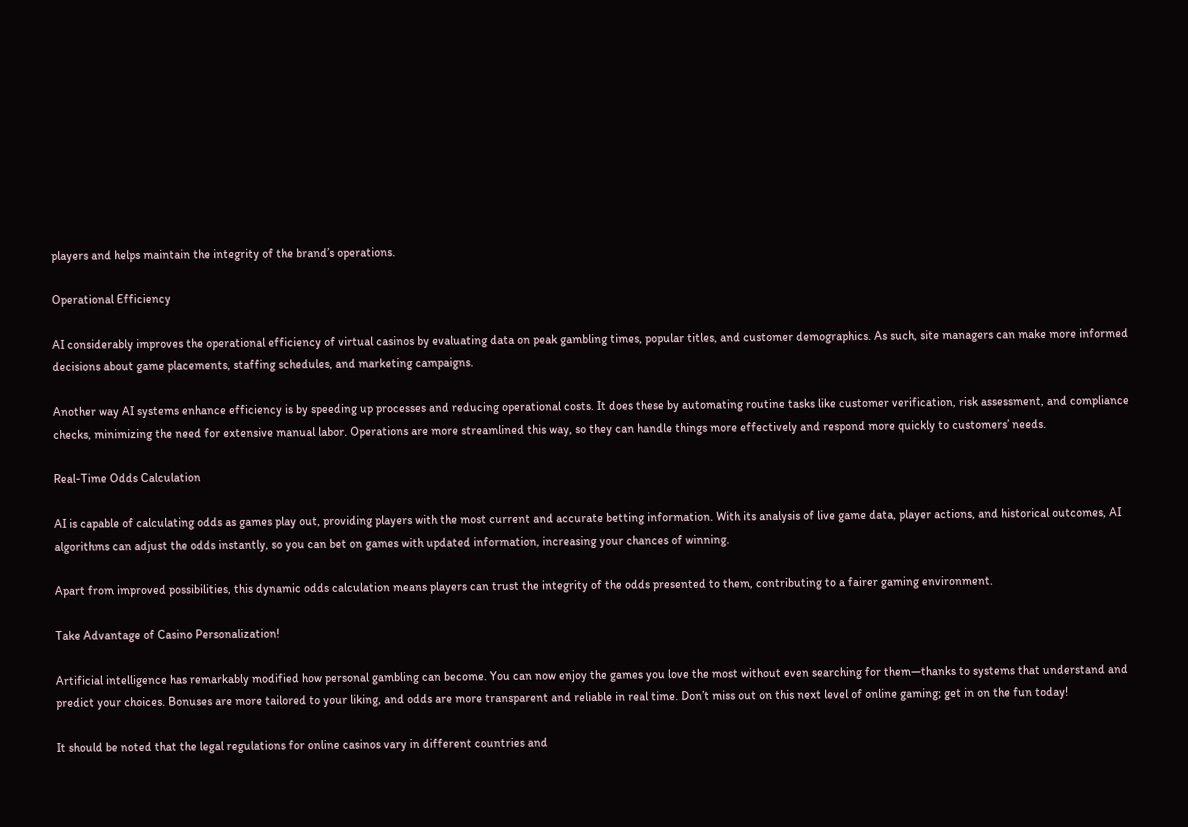players and helps maintain the integrity of the brand’s operations.

Operational Efficiency

AI considerably improves the operational efficiency of virtual casinos by evaluating data on peak gambling times, popular titles, and customer demographics. As such, site managers can make more informed decisions about game placements, staffing schedules, and marketing campaigns.

Another way AI systems enhance efficiency is by speeding up processes and reducing operational costs. It does these by automating routine tasks like customer verification, risk assessment, and compliance checks, minimizing the need for extensive manual labor. Operations are more streamlined this way, so they can handle things more effectively and respond more quickly to customers’ needs.

Real-Time Odds Calculation

AI is capable of calculating odds as games play out, providing players with the most current and accurate betting information. With its analysis of live game data, player actions, and historical outcomes, AI algorithms can adjust the odds instantly, so you can bet on games with updated information, increasing your chances of winning.

Apart from improved possibilities, this dynamic odds calculation means players can trust the integrity of the odds presented to them, contributing to a fairer gaming environment.

Take Advantage of Casino Personalization!

Artificial intelligence has remarkably modified how personal gambling can become. You can now enjoy the games you love the most without even searching for them—thanks to systems that understand and predict your choices. Bonuses are more tailored to your liking, and odds are more transparent and reliable in real time. Don’t miss out on this next level of online gaming; get in on the fun today!

It should be noted that the legal regulations for online casinos vary in different countries and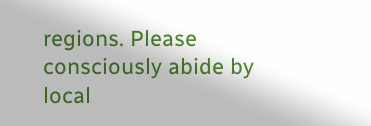regions. Please consciously abide by local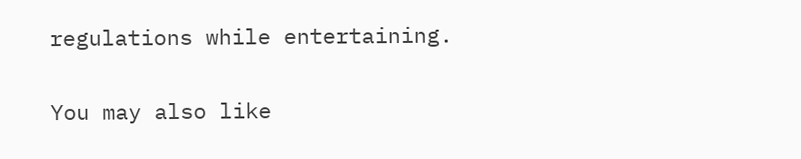regulations while entertaining.

You may also like